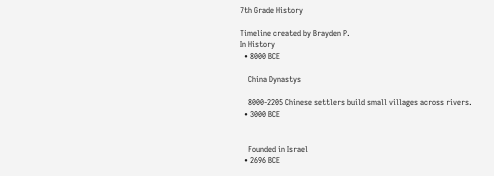7th Grade History

Timeline created by Brayden P.
In History
  • 8000 BCE

    China Dynastys

    8000-2205 Chinese settlers build small villages across rivers.
  • 3000 BCE


    Founded in Israel
  • 2696 BCE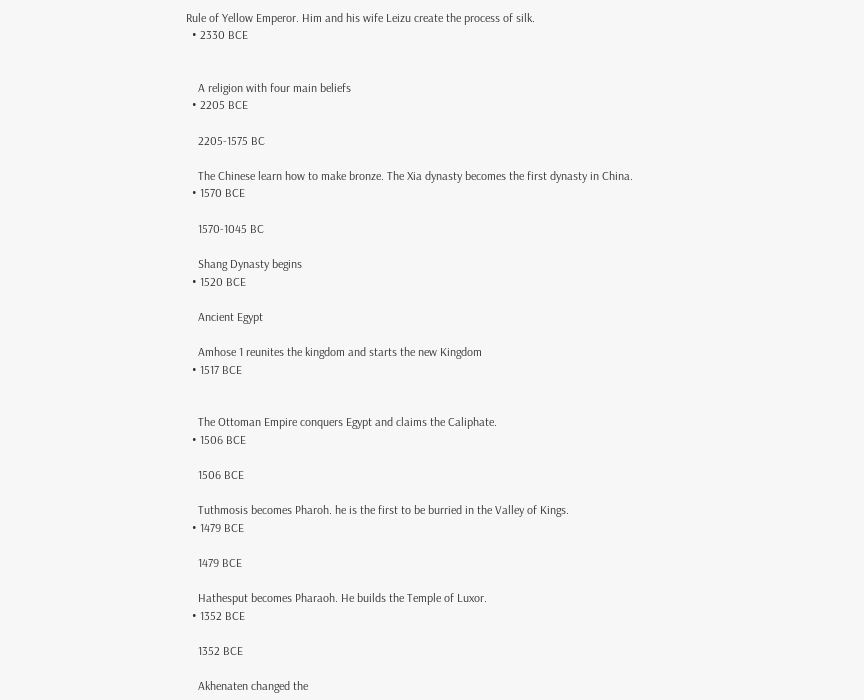Rule of Yellow Emperor. Him and his wife Leizu create the process of silk.
  • 2330 BCE


    A religion with four main beliefs
  • 2205 BCE

    2205-1575 BC

    The Chinese learn how to make bronze. The Xia dynasty becomes the first dynasty in China.
  • 1570 BCE

    1570-1045 BC

    Shang Dynasty begins
  • 1520 BCE

    Ancient Egypt

    Amhose 1 reunites the kingdom and starts the new Kingdom
  • 1517 BCE


    The Ottoman Empire conquers Egypt and claims the Caliphate.
  • 1506 BCE

    1506 BCE

    Tuthmosis becomes Pharoh. he is the first to be burried in the Valley of Kings.
  • 1479 BCE

    1479 BCE

    Hathesput becomes Pharaoh. He builds the Temple of Luxor.
  • 1352 BCE

    1352 BCE

    Akhenaten changed the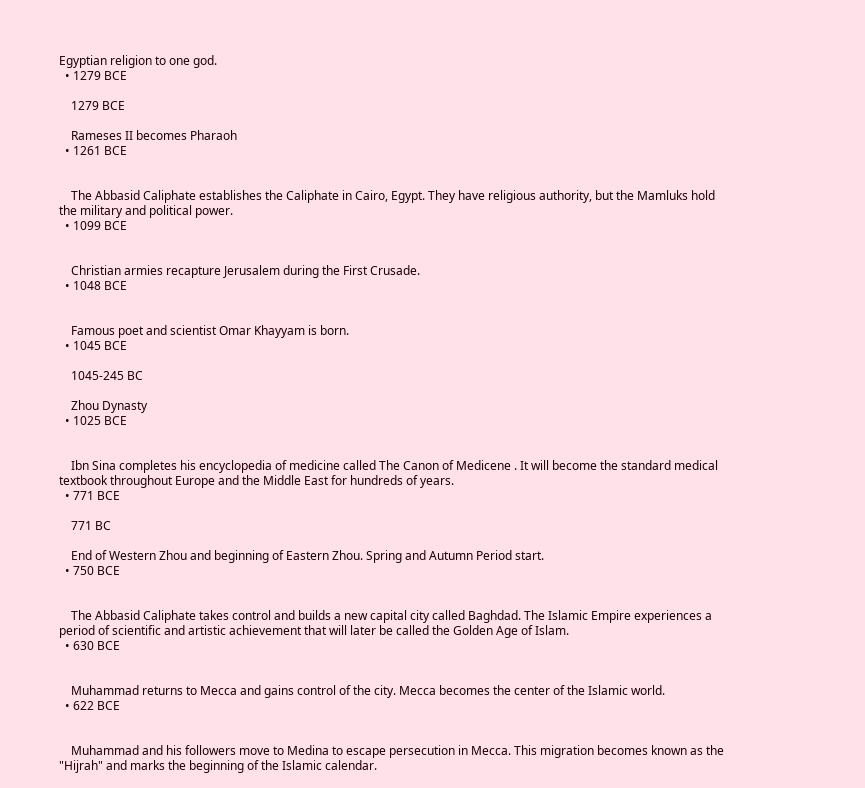Egyptian religion to one god.
  • 1279 BCE

    1279 BCE

    Rameses II becomes Pharaoh
  • 1261 BCE


    The Abbasid Caliphate establishes the Caliphate in Cairo, Egypt. They have religious authority, but the Mamluks hold the military and political power.
  • 1099 BCE


    Christian armies recapture Jerusalem during the First Crusade.
  • 1048 BCE


    Famous poet and scientist Omar Khayyam is born.
  • 1045 BCE

    1045-245 BC

    Zhou Dynasty
  • 1025 BCE


    Ibn Sina completes his encyclopedia of medicine called The Canon of Medicene . It will become the standard medical textbook throughout Europe and the Middle East for hundreds of years.
  • 771 BCE

    771 BC

    End of Western Zhou and beginning of Eastern Zhou. Spring and Autumn Period start.
  • 750 BCE


    The Abbasid Caliphate takes control and builds a new capital city called Baghdad. The Islamic Empire experiences a period of scientific and artistic achievement that will later be called the Golden Age of Islam.
  • 630 BCE


    Muhammad returns to Mecca and gains control of the city. Mecca becomes the center of the Islamic world.
  • 622 BCE


    Muhammad and his followers move to Medina to escape persecution in Mecca. This migration becomes known as the "Hijrah" and marks the beginning of the Islamic calendar.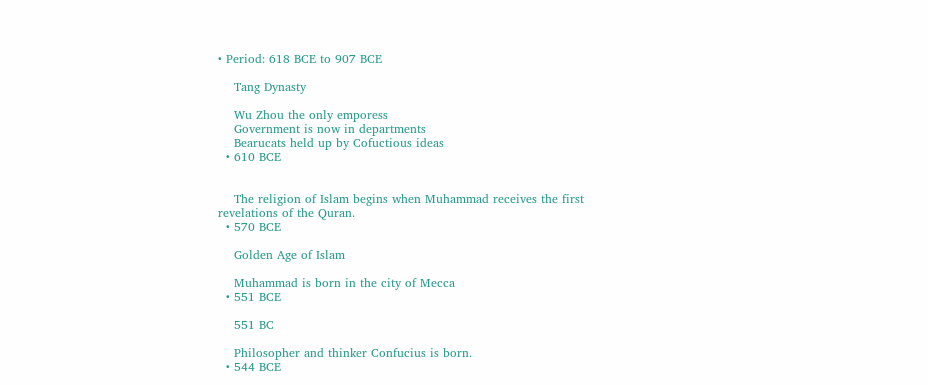• Period: 618 BCE to 907 BCE

    Tang Dynasty

    Wu Zhou the only emporess
    Government is now in departments
    Bearucats held up by Cofuctious ideas
  • 610 BCE


    The religion of Islam begins when Muhammad receives the first revelations of the Quran.
  • 570 BCE

    Golden Age of Islam

    Muhammad is born in the city of Mecca
  • 551 BCE

    551 BC

    Philosopher and thinker Confucius is born.
  • 544 BCE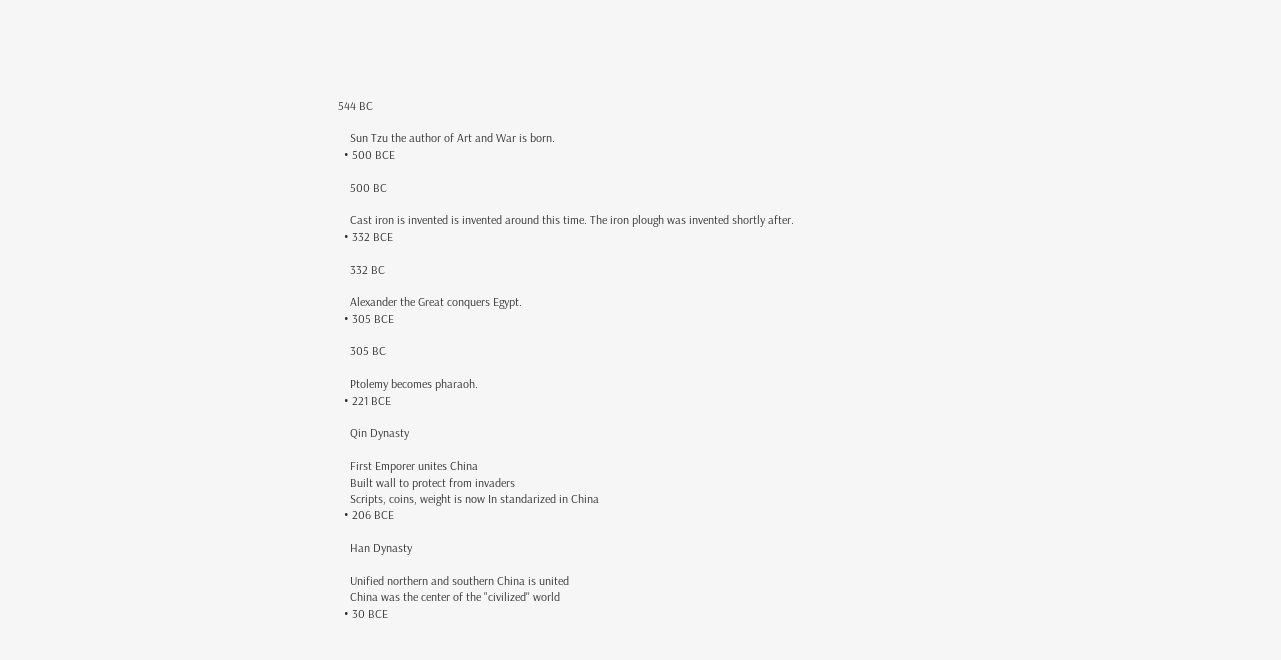544 BC

    Sun Tzu the author of Art and War is born.
  • 500 BCE

    500 BC

    Cast iron is invented is invented around this time. The iron plough was invented shortly after.
  • 332 BCE

    332 BC

    Alexander the Great conquers Egypt.
  • 305 BCE

    305 BC

    Ptolemy becomes pharaoh.
  • 221 BCE

    Qin Dynasty

    First Emporer unites China
    Built wall to protect from invaders
    Scripts, coins, weight is now In standarized in China
  • 206 BCE

    Han Dynasty

    Unified northern and southern China is united
    China was the center of the "civilized'' world
  • 30 BCE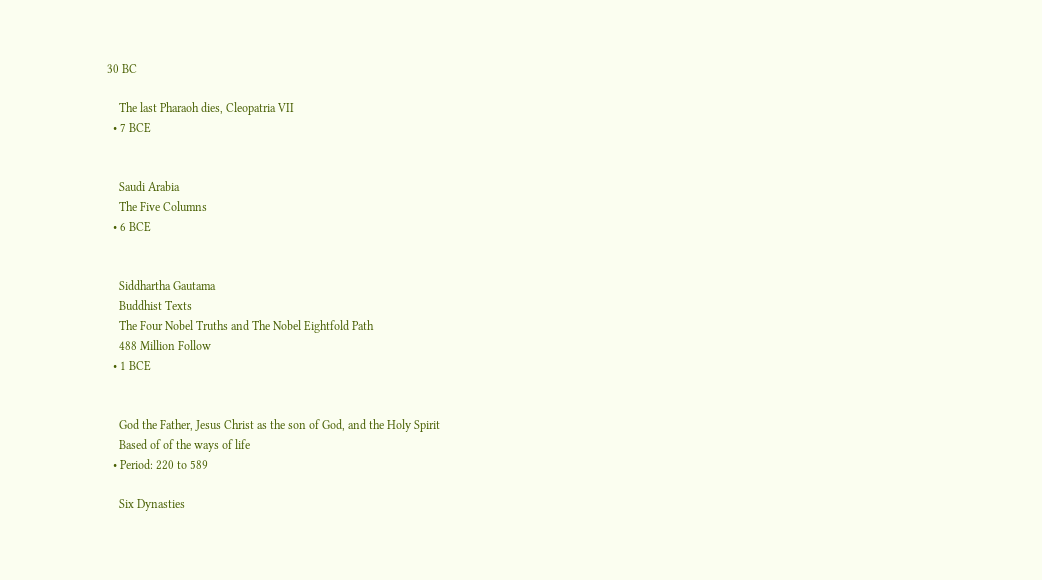30 BC

    The last Pharaoh dies, Cleopatria VII
  • 7 BCE


    Saudi Arabia
    The Five Columns
  • 6 BCE


    Siddhartha Gautama
    Buddhist Texts
    The Four Nobel Truths and The Nobel Eightfold Path
    488 Million Follow
  • 1 BCE


    God the Father, Jesus Christ as the son of God, and the Holy Spirit
    Based of of the ways of life
  • Period: 220 to 589

    Six Dynasties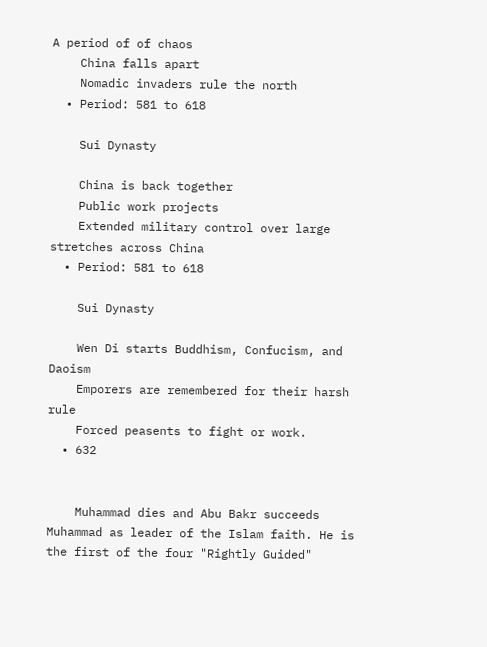A period of of chaos
    China falls apart
    Nomadic invaders rule the north
  • Period: 581 to 618

    Sui Dynasty

    China is back together
    Public work projects
    Extended military control over large stretches across China
  • Period: 581 to 618

    Sui Dynasty

    Wen Di starts Buddhism, Confucism, and Daoism
    Emporers are remembered for their harsh rule
    Forced peasents to fight or work.
  • 632


    Muhammad dies and Abu Bakr succeeds Muhammad as leader of the Islam faith. He is the first of the four "Rightly Guided"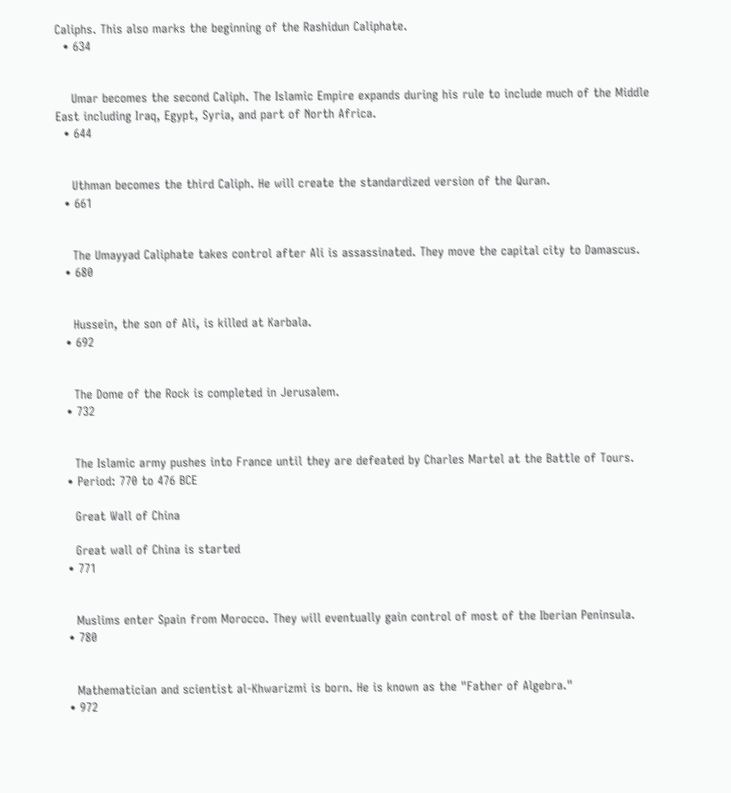Caliphs. This also marks the beginning of the Rashidun Caliphate.
  • 634


    Umar becomes the second Caliph. The Islamic Empire expands during his rule to include much of the Middle East including Iraq, Egypt, Syria, and part of North Africa.
  • 644


    Uthman becomes the third Caliph. He will create the standardized version of the Quran.
  • 661


    The Umayyad Caliphate takes control after Ali is assassinated. They move the capital city to Damascus.
  • 680


    Hussein, the son of Ali, is killed at Karbala.
  • 692


    The Dome of the Rock is completed in Jerusalem.
  • 732


    The Islamic army pushes into France until they are defeated by Charles Martel at the Battle of Tours.
  • Period: 770 to 476 BCE

    Great Wall of China

    Great wall of China is started
  • 771


    Muslims enter Spain from Morocco. They will eventually gain control of most of the Iberian Peninsula.
  • 780


    Mathematician and scientist al-Khwarizmi is born. He is known as the "Father of Algebra."
  • 972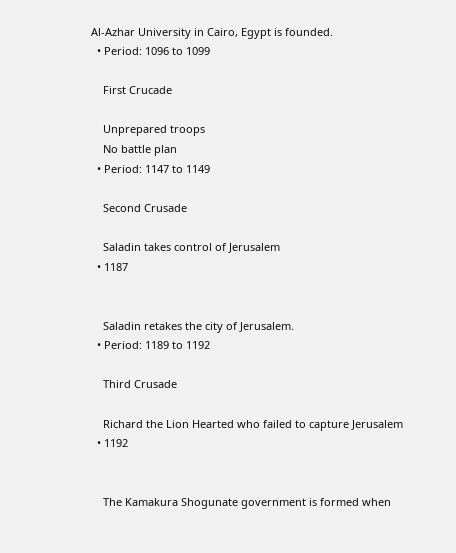Al-Azhar University in Cairo, Egypt is founded.
  • Period: 1096 to 1099

    First Crucade

    Unprepared troops
    No battle plan
  • Period: 1147 to 1149

    Second Crusade

    Saladin takes control of Jerusalem
  • 1187


    Saladin retakes the city of Jerusalem.
  • Period: 1189 to 1192

    Third Crusade

    Richard the Lion Hearted who failed to capture Jerusalem
  • 1192


    The Kamakura Shogunate government is formed when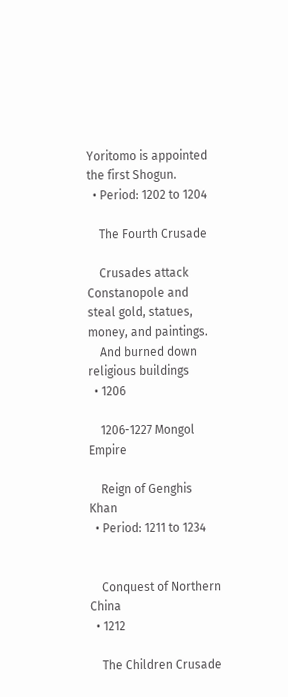Yoritomo is appointed the first Shogun.
  • Period: 1202 to 1204

    The Fourth Crusade

    Crusades attack Constanopole and steal gold, statues, money, and paintings.
    And burned down religious buildings
  • 1206

    1206-1227 Mongol Empire

    Reign of Genghis Khan
  • Period: 1211 to 1234


    Conquest of Northern China
  • 1212

    The Children Crusade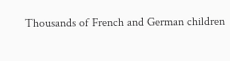Thousands of French and German children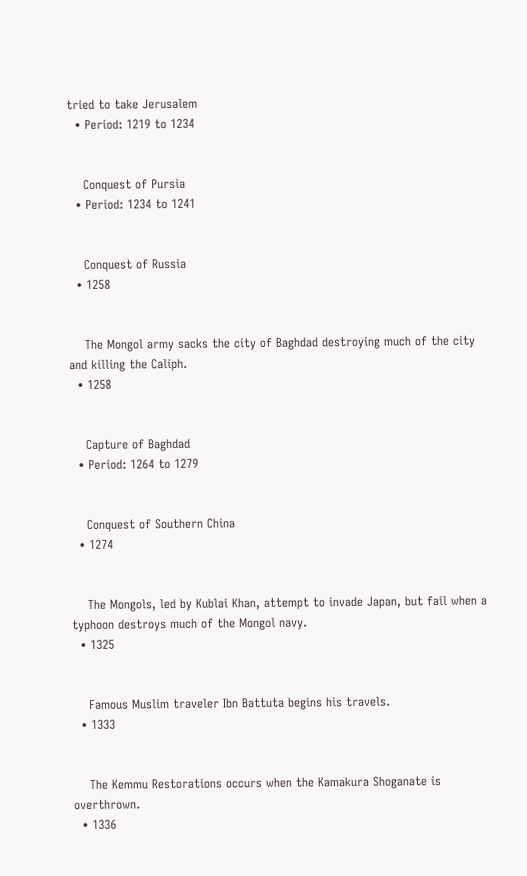tried to take Jerusalem
  • Period: 1219 to 1234


    Conquest of Pursia
  • Period: 1234 to 1241


    Conquest of Russia
  • 1258


    The Mongol army sacks the city of Baghdad destroying much of the city and killing the Caliph.
  • 1258


    Capture of Baghdad
  • Period: 1264 to 1279


    Conquest of Southern China
  • 1274


    The Mongols, led by Kublai Khan, attempt to invade Japan, but fail when a typhoon destroys much of the Mongol navy.
  • 1325


    Famous Muslim traveler Ibn Battuta begins his travels.
  • 1333


    The Kemmu Restorations occurs when the Kamakura Shoganate is overthrown.
  • 1336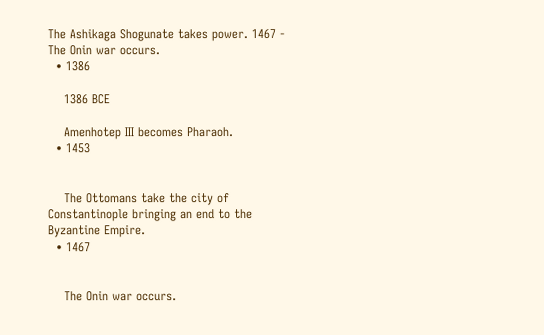The Ashikaga Shogunate takes power. 1467 - The Onin war occurs.
  • 1386

    1386 BCE

    Amenhotep III becomes Pharaoh.
  • 1453


    The Ottomans take the city of Constantinople bringing an end to the Byzantine Empire.
  • 1467


    The Onin war occurs.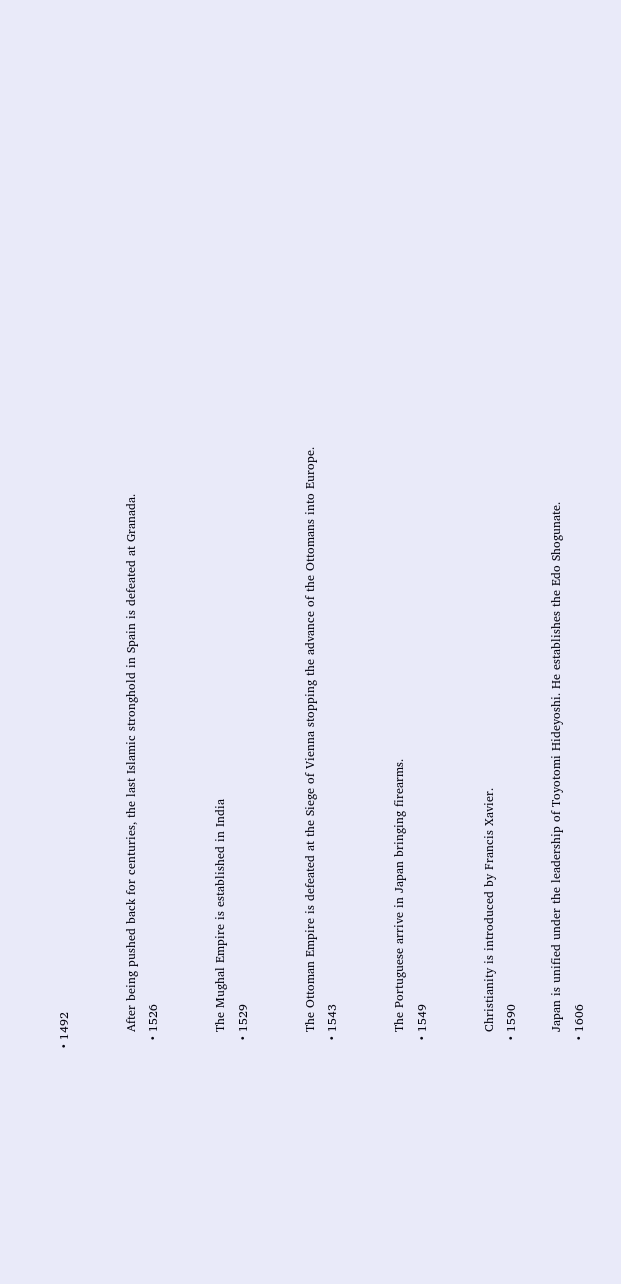• 1492


    After being pushed back for centuries, the last Islamic stronghold in Spain is defeated at Granada.
  • 1526


    The Mughal Empire is established in India
  • 1529


    The Ottoman Empire is defeated at the Siege of Vienna stopping the advance of the Ottomans into Europe.
  • 1543


    The Portuguese arrive in Japan bringing firearms.
  • 1549


    Christianity is introduced by Francis Xavier.
  • 1590

    Japan is unified under the leadership of Toyotomi Hideyoshi. He establishes the Edo Shogunate.
  • 1606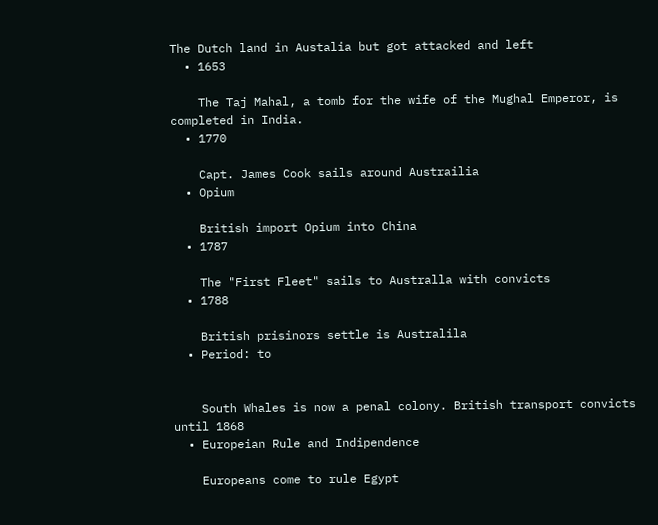The Dutch land in Austalia but got attacked and left
  • 1653

    The Taj Mahal, a tomb for the wife of the Mughal Emperor, is completed in India.
  • 1770

    Capt. James Cook sails around Austrailia
  • Opium

    British import Opium into China
  • 1787

    The "First Fleet" sails to Australla with convicts
  • 1788

    British prisinors settle is Australila
  • Period: to


    South Whales is now a penal colony. British transport convicts until 1868
  • Europeian Rule and Indipendence

    Europeans come to rule Egypt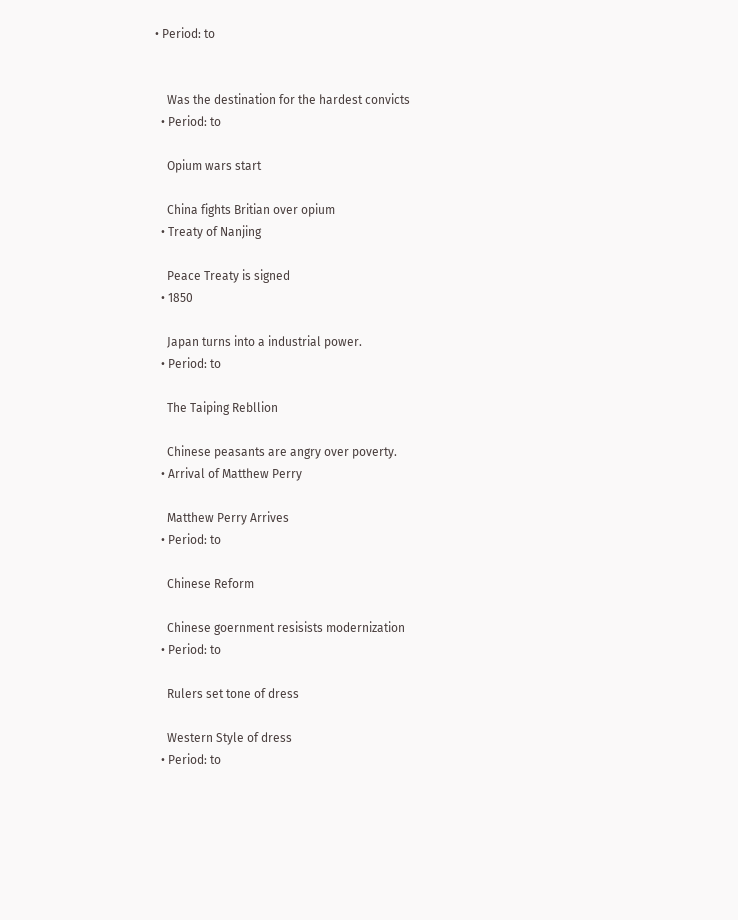• Period: to


    Was the destination for the hardest convicts
  • Period: to

    Opium wars start

    China fights Britian over opium
  • Treaty of Nanjing

    Peace Treaty is signed
  • 1850

    Japan turns into a industrial power.
  • Period: to

    The Taiping Rebllion

    Chinese peasants are angry over poverty.
  • Arrival of Matthew Perry

    Matthew Perry Arrives
  • Period: to

    Chinese Reform

    Chinese goernment resisists modernization
  • Period: to

    Rulers set tone of dress

    Western Style of dress
  • Period: to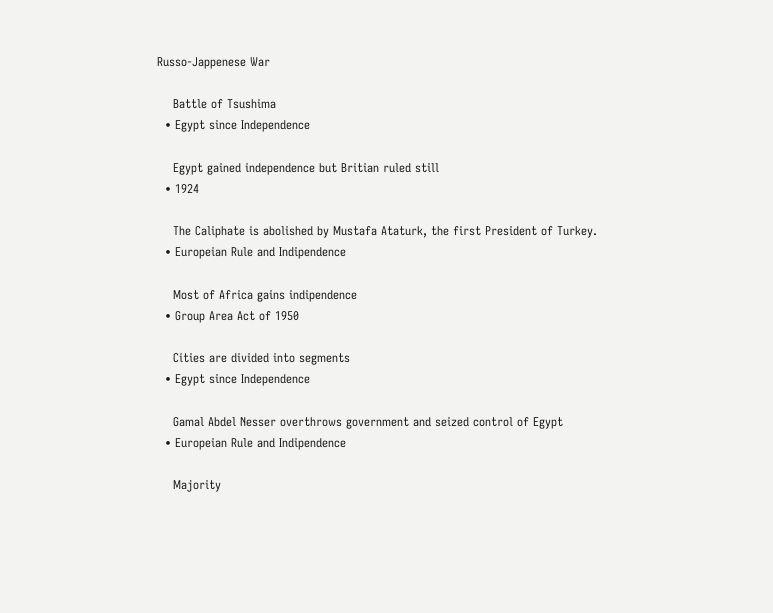Russo-Jappenese War

    Battle of Tsushima
  • Egypt since Independence

    Egypt gained independence but Britian ruled still
  • 1924

    The Caliphate is abolished by Mustafa Ataturk, the first President of Turkey.
  • Europeian Rule and Indipendence

    Most of Africa gains indipendence
  • Group Area Act of 1950

    Cities are divided into segments
  • Egypt since Independence

    Gamal Abdel Nesser overthrows government and seized control of Egypt
  • Europeian Rule and Indipendence

    Majority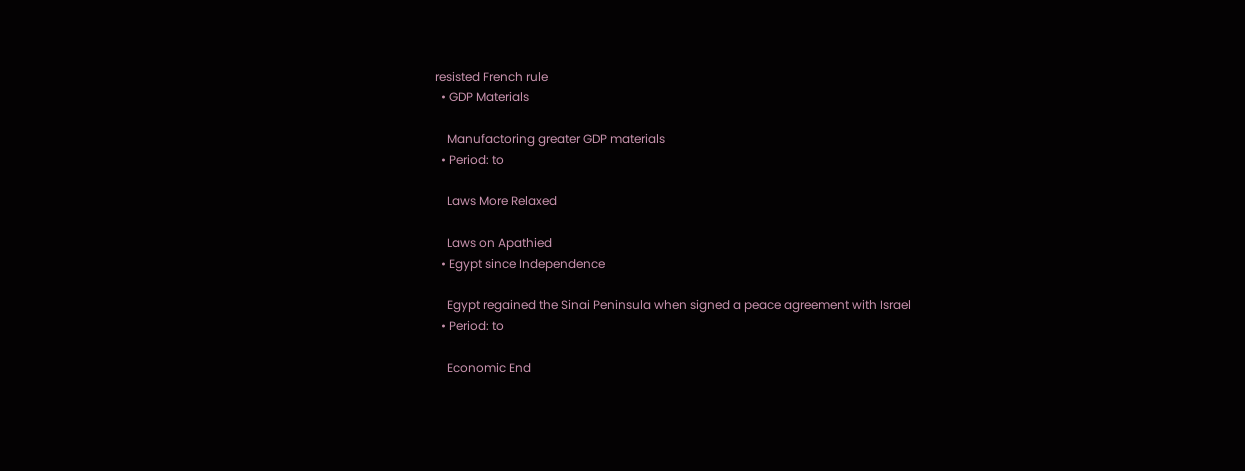resisted French rule
  • GDP Materials

    Manufactoring greater GDP materials
  • Period: to

    Laws More Relaxed

    Laws on Apathied
  • Egypt since Independence

    Egypt regained the Sinai Peninsula when signed a peace agreement with Israel
  • Period: to

    Economic End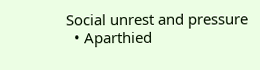Social unrest and pressure
  • Aparthied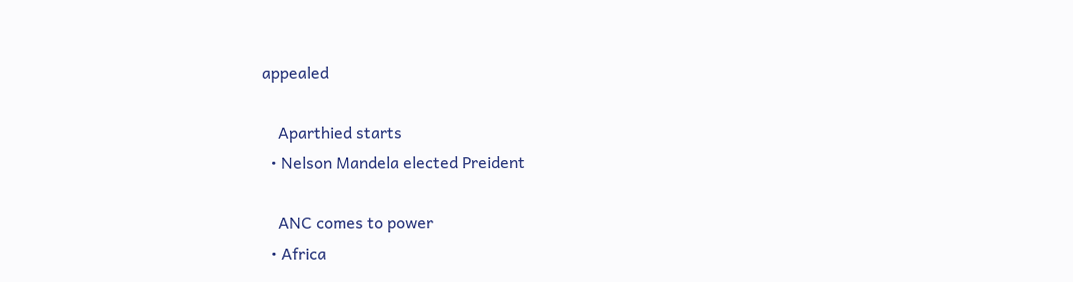appealed

    Aparthied starts
  • Nelson Mandela elected Preident

    ANC comes to power
  • Africa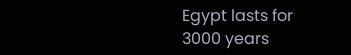Egypt lasts for 3000 years